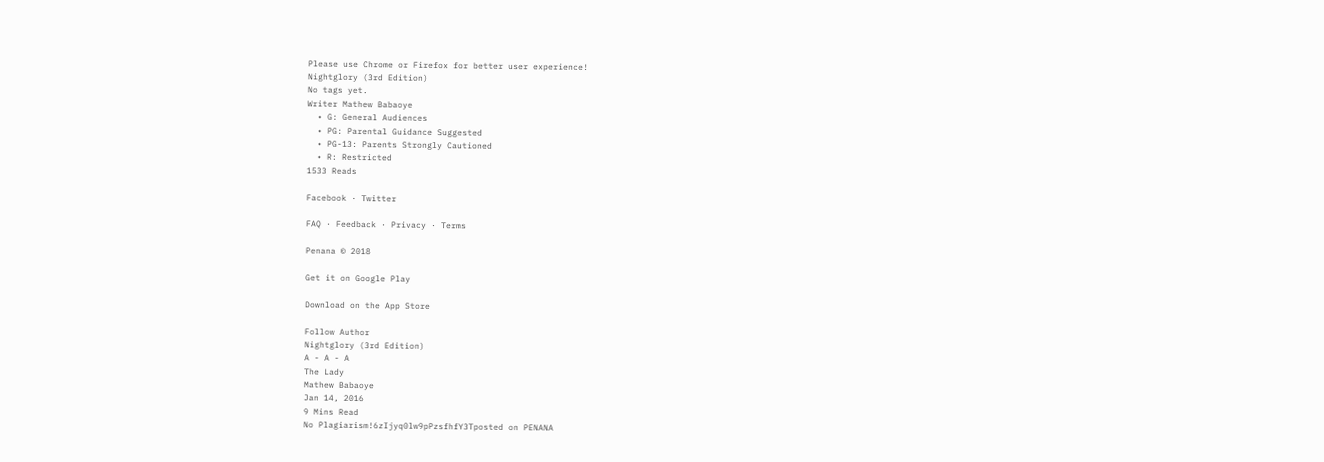Please use Chrome or Firefox for better user experience!
Nightglory (3rd Edition)
No tags yet.
Writer Mathew Babaoye
  • G: General Audiences
  • PG: Parental Guidance Suggested
  • PG-13: Parents Strongly Cautioned
  • R: Restricted
1533 Reads

Facebook · Twitter

FAQ · Feedback · Privacy · Terms

Penana © 2018

Get it on Google Play

Download on the App Store

Follow Author
Nightglory (3rd Edition)
A - A - A
The Lady
Mathew Babaoye
Jan 14, 2016
9 Mins Read
No Plagiarism!6zIjyq0lw9pPzsfhfY3Tposted on PENANA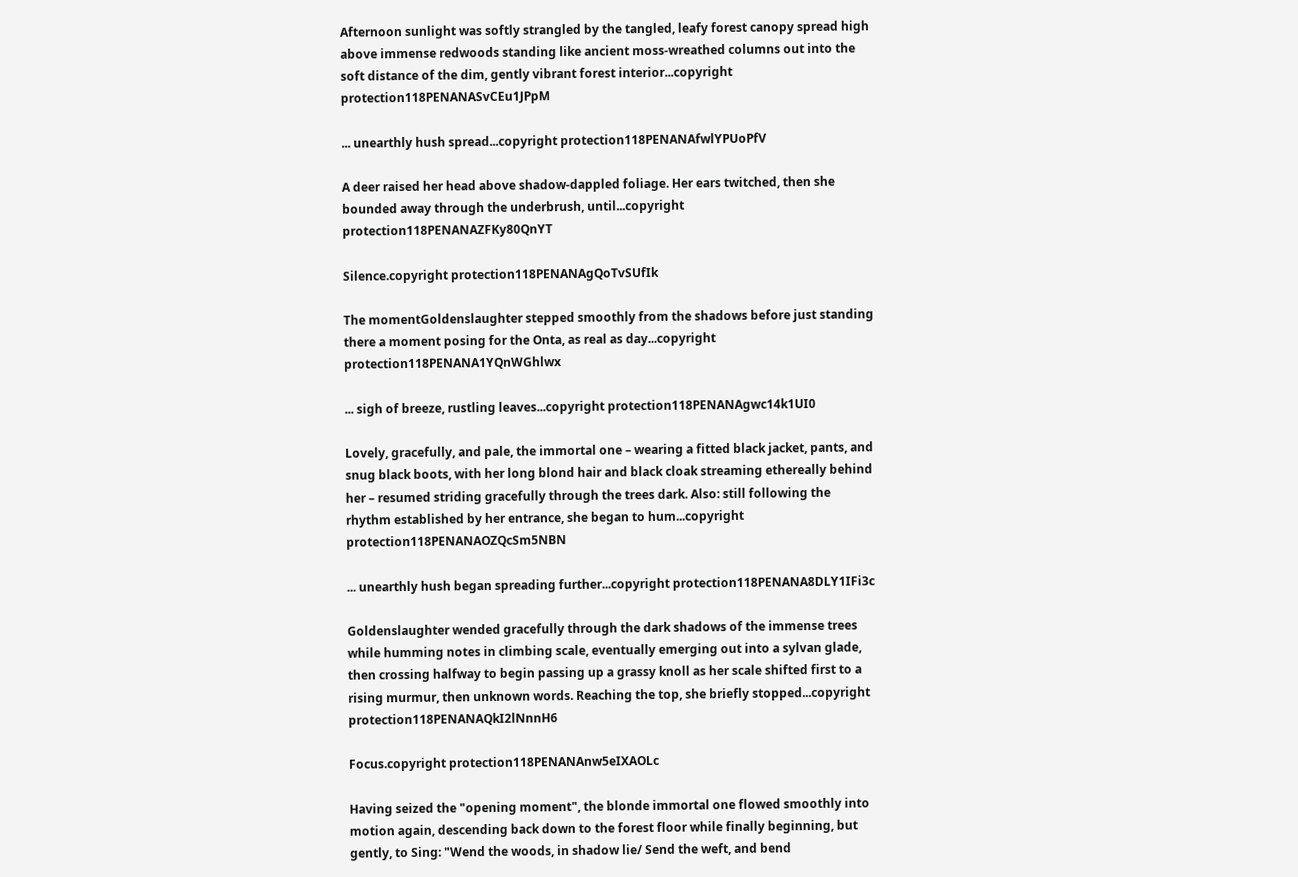Afternoon sunlight was softly strangled by the tangled, leafy forest canopy spread high above immense redwoods standing like ancient moss-wreathed columns out into the soft distance of the dim, gently vibrant forest interior...copyright protection118PENANASvCEu1JPpM

... unearthly hush spread...copyright protection118PENANAfwlYPUoPfV

A deer raised her head above shadow-dappled foliage. Her ears twitched, then she bounded away through the underbrush, until...copyright protection118PENANAZFKy80QnYT

Silence.copyright protection118PENANAgQoTvSUfIk

The momentGoldenslaughter stepped smoothly from the shadows before just standing there a moment posing for the Onta, as real as day...copyright protection118PENANA1YQnWGhlwx

... sigh of breeze, rustling leaves...copyright protection118PENANAgwc14k1UI0

Lovely, gracefully, and pale, the immortal one – wearing a fitted black jacket, pants, and snug black boots, with her long blond hair and black cloak streaming ethereally behind her – resumed striding gracefully through the trees dark. Also: still following the rhythm established by her entrance, she began to hum...copyright protection118PENANAOZQcSm5NBN

... unearthly hush began spreading further...copyright protection118PENANA8DLY1IFi3c

Goldenslaughter wended gracefully through the dark shadows of the immense trees while humming notes in climbing scale, eventually emerging out into a sylvan glade, then crossing halfway to begin passing up a grassy knoll as her scale shifted first to a rising murmur, then unknown words. Reaching the top, she briefly stopped...copyright protection118PENANAQkI2lNnnH6

Focus.copyright protection118PENANAnw5eIXAOLc

Having seized the "opening moment", the blonde immortal one flowed smoothly into motion again, descending back down to the forest floor while finally beginning, but gently, to Sing: "Wend the woods, in shadow lie/ Send the weft, and bend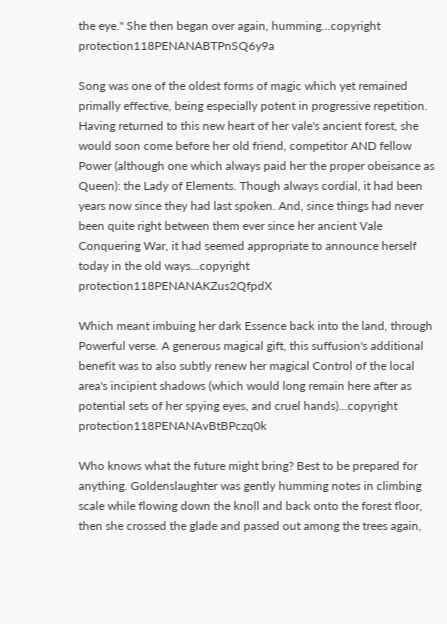the eye." She then began over again, humming...copyright protection118PENANABTPnSQ6y9a

Song was one of the oldest forms of magic which yet remained primally effective, being especially potent in progressive repetition. Having returned to this new heart of her vale's ancient forest, she would soon come before her old friend, competitor AND fellow Power (although one which always paid her the proper obeisance as Queen): the Lady of Elements. Though always cordial, it had been years now since they had last spoken. And, since things had never been quite right between them ever since her ancient Vale Conquering War, it had seemed appropriate to announce herself today in the old ways...copyright protection118PENANAKZus2QfpdX

Which meant imbuing her dark Essence back into the land, through Powerful verse. A generous magical gift, this suffusion's additional benefit was to also subtly renew her magical Control of the local area's incipient shadows (which would long remain here after as potential sets of her spying eyes, and cruel hands)...copyright protection118PENANAvBtBPczq0k

Who knows what the future might bring? Best to be prepared for anything. Goldenslaughter was gently humming notes in climbing scale while flowing down the knoll and back onto the forest floor, then she crossed the glade and passed out among the trees again,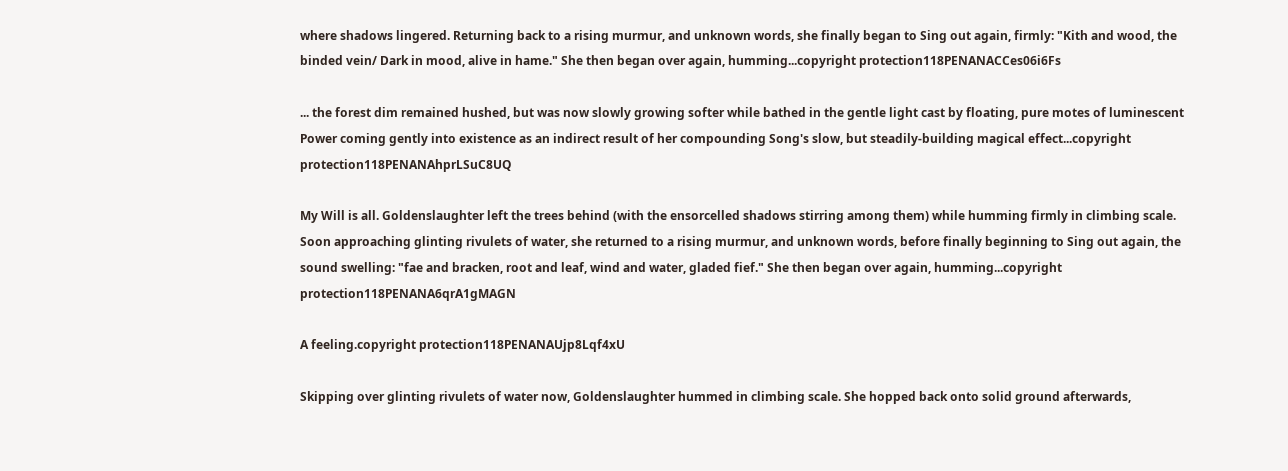where shadows lingered. Returning back to a rising murmur, and unknown words, she finally began to Sing out again, firmly: "Kith and wood, the binded vein/ Dark in mood, alive in hame." She then began over again, humming...copyright protection118PENANACCes06i6Fs

... the forest dim remained hushed, but was now slowly growing softer while bathed in the gentle light cast by floating, pure motes of luminescent Power coming gently into existence as an indirect result of her compounding Song's slow, but steadily-building magical effect...copyright protection118PENANAhprLSuC8UQ

My Will is all. Goldenslaughter left the trees behind (with the ensorcelled shadows stirring among them) while humming firmly in climbing scale. Soon approaching glinting rivulets of water, she returned to a rising murmur, and unknown words, before finally beginning to Sing out again, the sound swelling: "fae and bracken, root and leaf, wind and water, gladed fief." She then began over again, humming...copyright protection118PENANA6qrA1gMAGN

A feeling.copyright protection118PENANAUjp8Lqf4xU

Skipping over glinting rivulets of water now, Goldenslaughter hummed in climbing scale. She hopped back onto solid ground afterwards,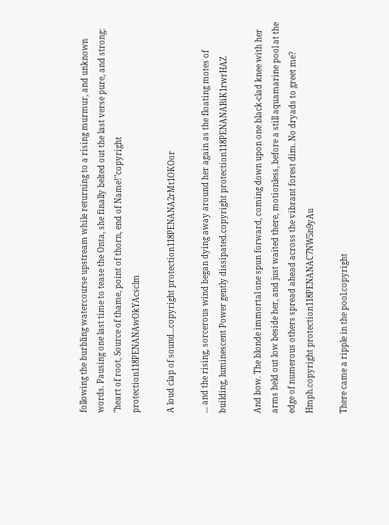following the burbling watercourse upstream while returning to a rising murmur, and unknown words. Pausing one last time to tease the Onta, she finally belted out the last verse pure, and strong: "heart of root, Source of thame, point of thorn, end of Name!"copyright protection118PENANAwOkYAcsclm

A loud clap of sound...copyright protection118PENANA2rMt1OKOor

... and the rising, sorcerous wind began dying away around her again as the floating motes of building, luminescent Power gently dissipated.copyright protection118PENANABiK1rwrHAZ

And bow. The blonde immortal one spun forward, coming down upon one black-clad knee with her arms held out low beside her, and just waited there, motionless, before a still aquamarine pool at the edge of numerous others spread ahead across the vibrant forest dim. No dryads to greet me? Hmph.copyright protection118PENANAC7NW5n9yAu

There came a ripple in the pool.copyright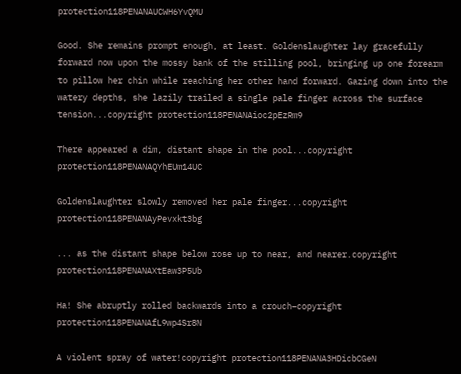protection118PENANAUCWH6YvQMU

Good. She remains prompt enough, at least. Goldenslaughter lay gracefully forward now upon the mossy bank of the stilling pool, bringing up one forearm to pillow her chin while reaching her other hand forward. Gazing down into the watery depths, she lazily trailed a single pale finger across the surface tension...copyright protection118PENANAioc2pEzRm9

There appeared a dim, distant shape in the pool...copyright protection118PENANAQYhEUm14UC

Goldenslaughter slowly removed her pale finger...copyright protection118PENANAyPevxkt3bg

... as the distant shape below rose up to near, and nearer.copyright protection118PENANAXtEaw3P5Ub

Ha! She abruptly rolled backwards into a crouch–copyright protection118PENANAfL9wp4Sr8N

A violent spray of water!copyright protection118PENANA3HDicbCGeN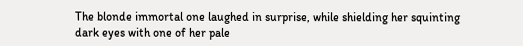The blonde immortal one laughed in surprise, while shielding her squinting dark eyes with one of her pale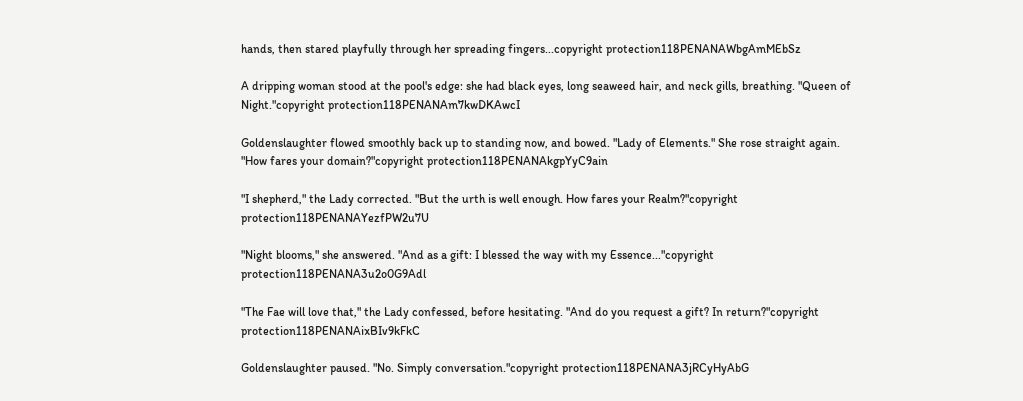hands, then stared playfully through her spreading fingers...copyright protection118PENANAWbgAmMEbSz

A dripping woman stood at the pool's edge: she had black eyes, long seaweed hair, and neck gills, breathing. "Queen of Night."copyright protection118PENANAm7kwDKAwcI

Goldenslaughter flowed smoothly back up to standing now, and bowed. "Lady of Elements." She rose straight again. "How fares your domain?"copyright protection118PENANAkgpYyC9ain

"I shepherd," the Lady corrected. "But the urth is well enough. How fares your Realm?"copyright protection118PENANAYezfPW2u7U

"Night blooms," she answered. "And as a gift: I blessed the way with my Essence..."copyright protection118PENANA3u2o0G9Adl

"The Fae will love that," the Lady confessed, before hesitating. "And do you request a gift? In return?"copyright protection118PENANAixBIv9kFkC

Goldenslaughter paused. "No. Simply conversation."copyright protection118PENANA3jRCyHyAbG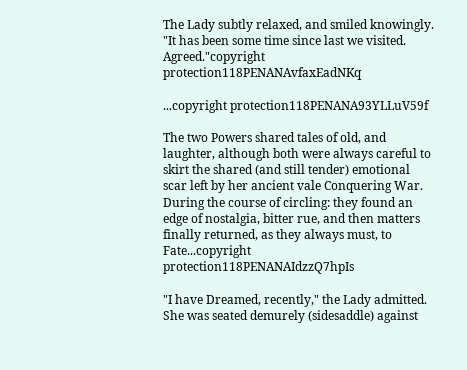The Lady subtly relaxed, and smiled knowingly. "It has been some time since last we visited. Agreed."copyright protection118PENANAvfaxEadNKq

...copyright protection118PENANA93YLLuV59f

The two Powers shared tales of old, and laughter, although both were always careful to skirt the shared (and still tender) emotional scar left by her ancient vale Conquering War. During the course of circling: they found an edge of nostalgia, bitter rue, and then matters finally returned, as they always must, to Fate...copyright protection118PENANAIdzzQ7hpIs

"I have Dreamed, recently," the Lady admitted. She was seated demurely (sidesaddle) against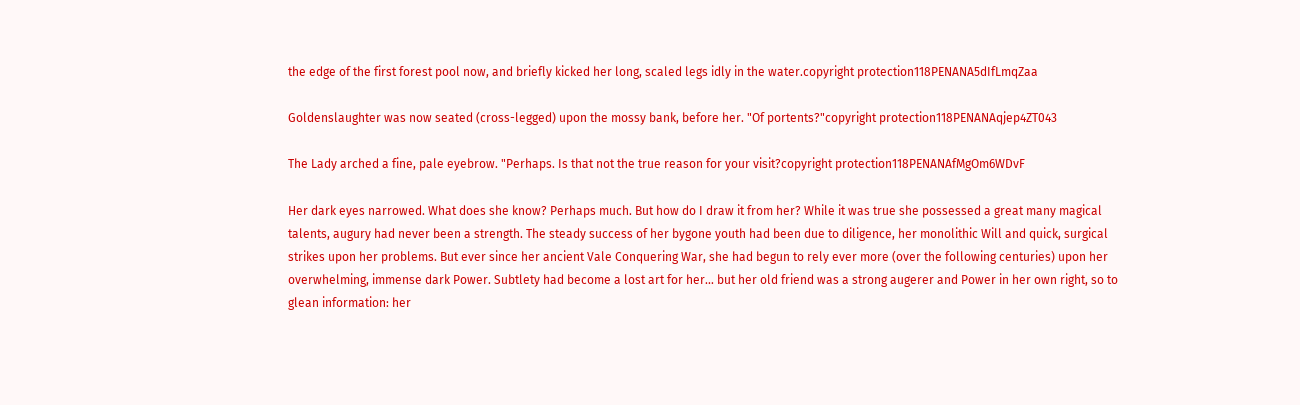the edge of the first forest pool now, and briefly kicked her long, scaled legs idly in the water.copyright protection118PENANA5dIfLmqZaa

Goldenslaughter was now seated (cross-legged) upon the mossy bank, before her. "Of portents?"copyright protection118PENANAqjep4ZT043

The Lady arched a fine, pale eyebrow. "Perhaps. Is that not the true reason for your visit?copyright protection118PENANAfMgOm6WDvF

Her dark eyes narrowed. What does she know? Perhaps much. But how do I draw it from her? While it was true she possessed a great many magical talents, augury had never been a strength. The steady success of her bygone youth had been due to diligence, her monolithic Will and quick, surgical strikes upon her problems. But ever since her ancient Vale Conquering War, she had begun to rely ever more (over the following centuries) upon her overwhelming, immense dark Power. Subtlety had become a lost art for her... but her old friend was a strong augerer and Power in her own right, so to glean information: her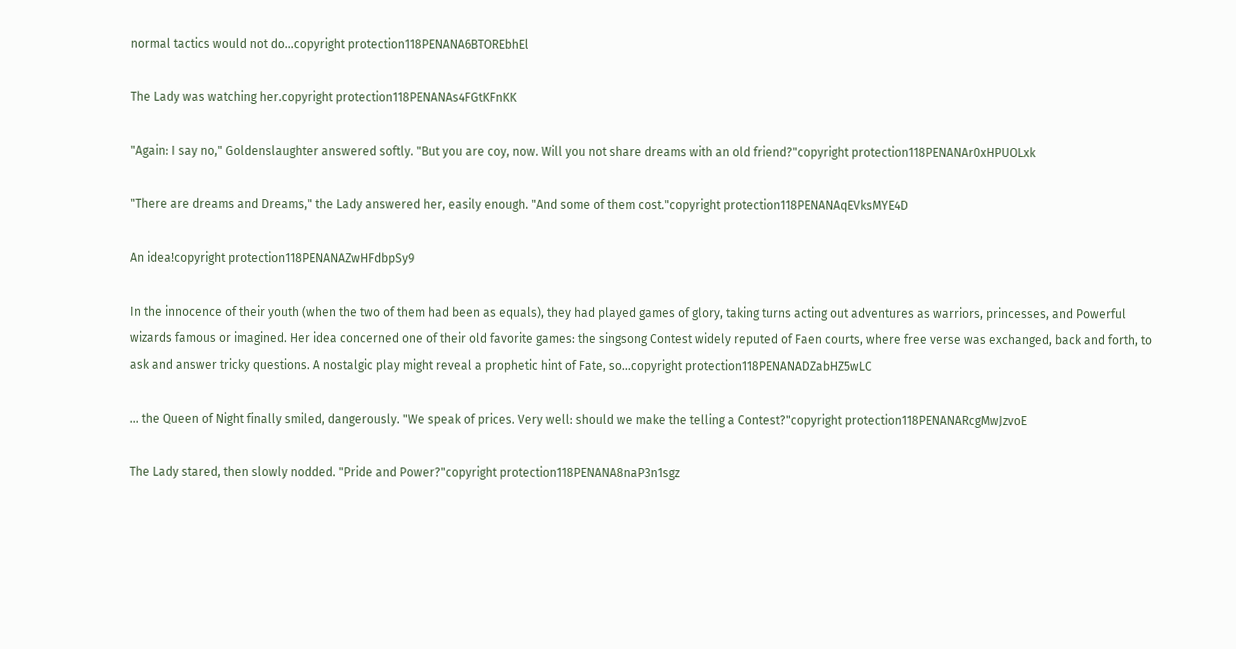normal tactics would not do...copyright protection118PENANA6BTOREbhEl

The Lady was watching her.copyright protection118PENANAs4FGtKFnKK

"Again: I say no," Goldenslaughter answered softly. "But you are coy, now. Will you not share dreams with an old friend?"copyright protection118PENANAr0xHPUOLxk

"There are dreams and Dreams," the Lady answered her, easily enough. "And some of them cost."copyright protection118PENANAqEVksMYE4D

An idea!copyright protection118PENANAZwHFdbpSy9

In the innocence of their youth (when the two of them had been as equals), they had played games of glory, taking turns acting out adventures as warriors, princesses, and Powerful wizards famous or imagined. Her idea concerned one of their old favorite games: the singsong Contest widely reputed of Faen courts, where free verse was exchanged, back and forth, to ask and answer tricky questions. A nostalgic play might reveal a prophetic hint of Fate, so...copyright protection118PENANADZabHZ5wLC

... the Queen of Night finally smiled, dangerously. "We speak of prices. Very well: should we make the telling a Contest?"copyright protection118PENANARcgMwJzvoE

The Lady stared, then slowly nodded. "Pride and Power?"copyright protection118PENANA8naP3n1sgz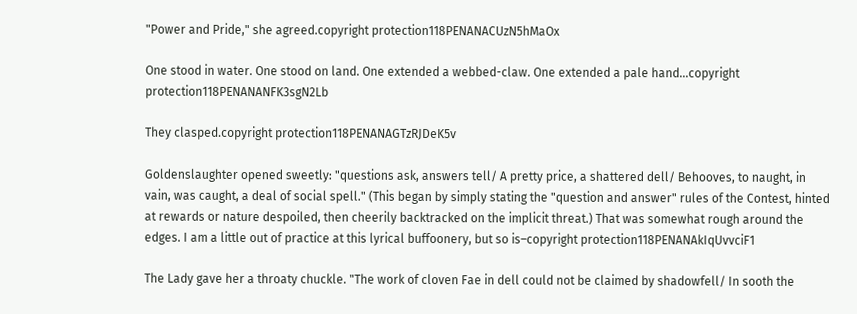"Power and Pride," she agreed.copyright protection118PENANACUzN5hMaOx

One stood in water. One stood on land. One extended a webbed-claw. One extended a pale hand...copyright protection118PENANANFK3sgN2Lb

They clasped.copyright protection118PENANAGTzRJDeK5v

Goldenslaughter opened sweetly: "questions ask, answers tell/ A pretty price, a shattered dell/ Behooves, to naught, in vain, was caught, a deal of social spell." (This began by simply stating the "question and answer" rules of the Contest, hinted at rewards or nature despoiled, then cheerily backtracked on the implicit threat.) That was somewhat rough around the edges. I am a little out of practice at this lyrical buffoonery, but so is–copyright protection118PENANAkIqUvvciF1

The Lady gave her a throaty chuckle. "The work of cloven Fae in dell could not be claimed by shadowfell/ In sooth the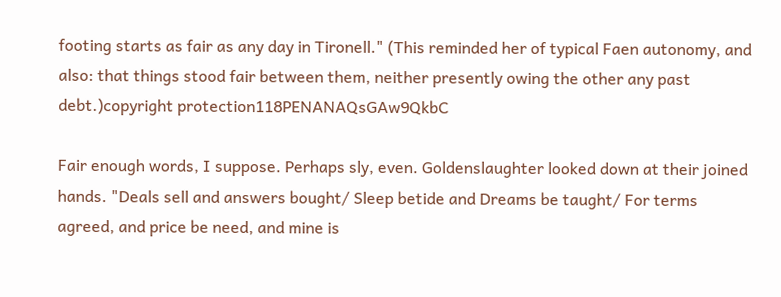footing starts as fair as any day in Tironell." (This reminded her of typical Faen autonomy, and also: that things stood fair between them, neither presently owing the other any past debt.)copyright protection118PENANAQsGAw9QkbC

Fair enough words, I suppose. Perhaps sly, even. Goldenslaughter looked down at their joined hands. "Deals sell and answers bought/ Sleep betide and Dreams be taught/ For terms agreed, and price be need, and mine is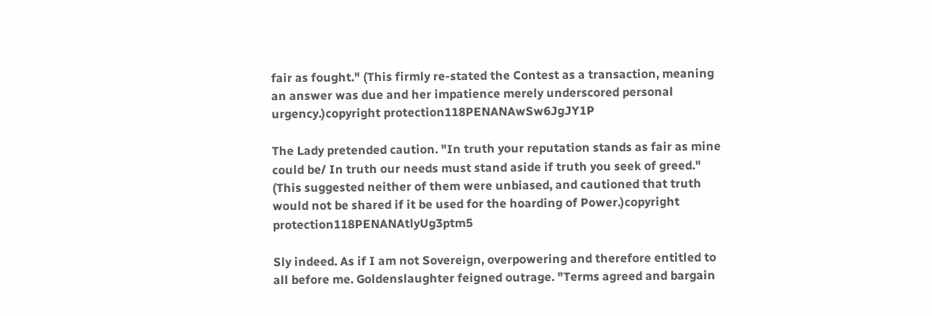fair as fought." (This firmly re-stated the Contest as a transaction, meaning an answer was due and her impatience merely underscored personal urgency.)copyright protection118PENANAwSw6JgJY1P

The Lady pretended caution. "In truth your reputation stands as fair as mine could be/ In truth our needs must stand aside if truth you seek of greed." (This suggested neither of them were unbiased, and cautioned that truth would not be shared if it be used for the hoarding of Power.)copyright protection118PENANAtlyUg3ptm5

Sly indeed. As if I am not Sovereign, overpowering and therefore entitled to all before me. Goldenslaughter feigned outrage. "Terms agreed and bargain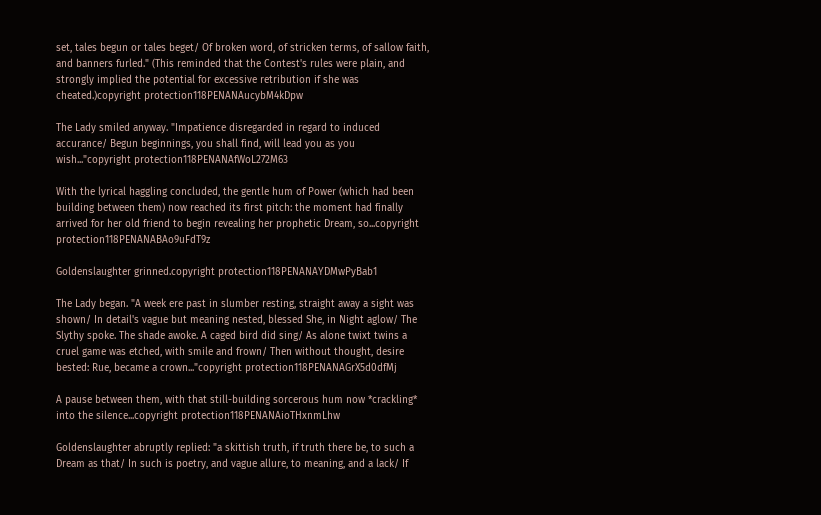set, tales begun or tales beget/ Of broken word, of stricken terms, of sallow faith, and banners furled." (This reminded that the Contest's rules were plain, and strongly implied the potential for excessive retribution if she was cheated.)copyright protection118PENANAucybM4kDpw

The Lady smiled anyway. "Impatience disregarded in regard to induced accurance/ Begun beginnings, you shall find, will lead you as you wish..."copyright protection118PENANAfWoL272M63

With the lyrical haggling concluded, the gentle hum of Power (which had been building between them) now reached its first pitch: the moment had finally arrived for her old friend to begin revealing her prophetic Dream, so...copyright protection118PENANABAo9uFdT9z

Goldenslaughter grinned.copyright protection118PENANAYDMwPyBab1

The Lady began. "A week ere past in slumber resting, straight away a sight was shown/ In detail's vague but meaning nested, blessed She, in Night aglow/ The Slythy spoke. The shade awoke. A caged bird did sing/ As alone twixt twins a cruel game was etched, with smile and frown/ Then without thought, desire bested: Rue, became a crown..."copyright protection118PENANAGrX5d0dfMj

A pause between them, with that still-building sorcerous hum now *crackling* into the silence...copyright protection118PENANAioTHxnmLhw

Goldenslaughter abruptly replied: "a skittish truth, if truth there be, to such a Dream as that/ In such is poetry, and vague allure, to meaning, and a lack/ If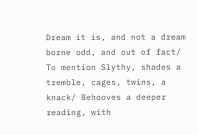Dream it is, and not a dream borne odd, and out of fact/ To mention Slythy, shades a tremble, cages, twins, a knack/ Behooves a deeper reading, with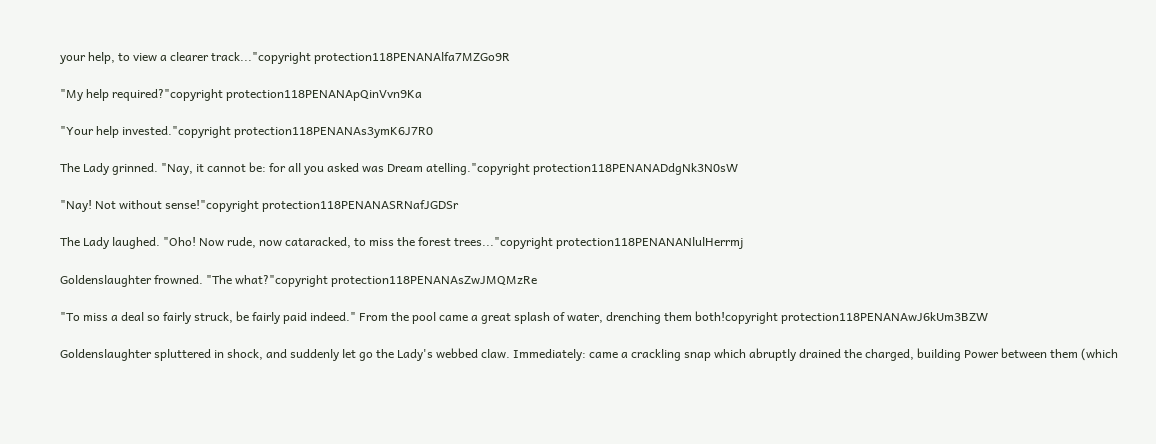your help, to view a clearer track..."copyright protection118PENANAlfa7MZGo9R

"My help required?"copyright protection118PENANApQinVvn9Ka

"Your help invested."copyright protection118PENANAs3ymK6J7R0

The Lady grinned. "Nay, it cannot be: for all you asked was Dream atelling."copyright protection118PENANADdgNk3N0sW

"Nay! Not without sense!"copyright protection118PENANASRNafJGDSr

The Lady laughed. "Oho! Now rude, now cataracked, to miss the forest trees..."copyright protection118PENANANlulHerrmj

Goldenslaughter frowned. "The what?"copyright protection118PENANAsZwJMQMzRe

"To miss a deal so fairly struck, be fairly paid indeed." From the pool came a great splash of water, drenching them both!copyright protection118PENANAwJ6kUm3BZW

Goldenslaughter spluttered in shock, and suddenly let go the Lady's webbed claw. Immediately: came a crackling snap which abruptly drained the charged, building Power between them (which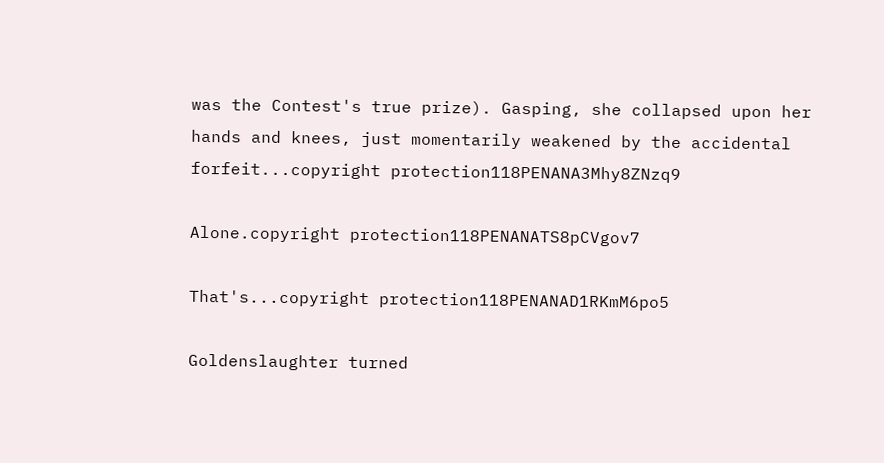was the Contest's true prize). Gasping, she collapsed upon her hands and knees, just momentarily weakened by the accidental forfeit...copyright protection118PENANA3Mhy8ZNzq9

Alone.copyright protection118PENANATS8pCVgov7

That's...copyright protection118PENANAD1RKmM6po5

Goldenslaughter turned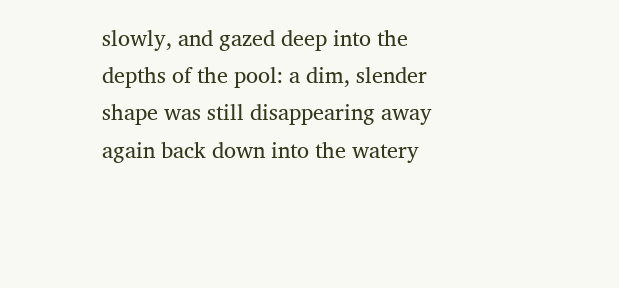slowly, and gazed deep into the depths of the pool: a dim, slender shape was still disappearing away again back down into the watery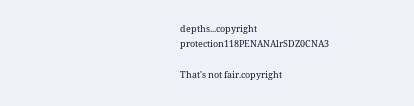depths...copyright protection118PENANAlrSDZ0CNA3

That's not fair.copyright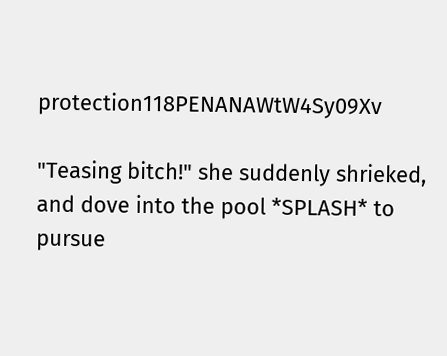protection118PENANAWtW4Sy09Xv

"Teasing bitch!" she suddenly shrieked, and dove into the pool *SPLASH* to pursue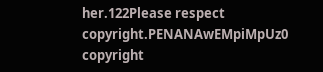her.122Please respect copyright.PENANAwEMpiMpUz0
copyright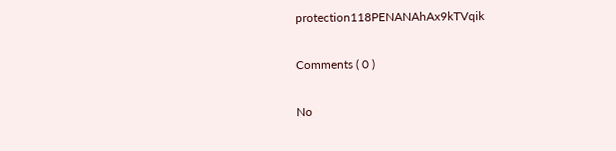protection118PENANAhAx9kTVqik

Comments ( 0 )

No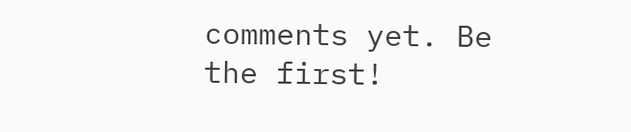comments yet. Be the first!